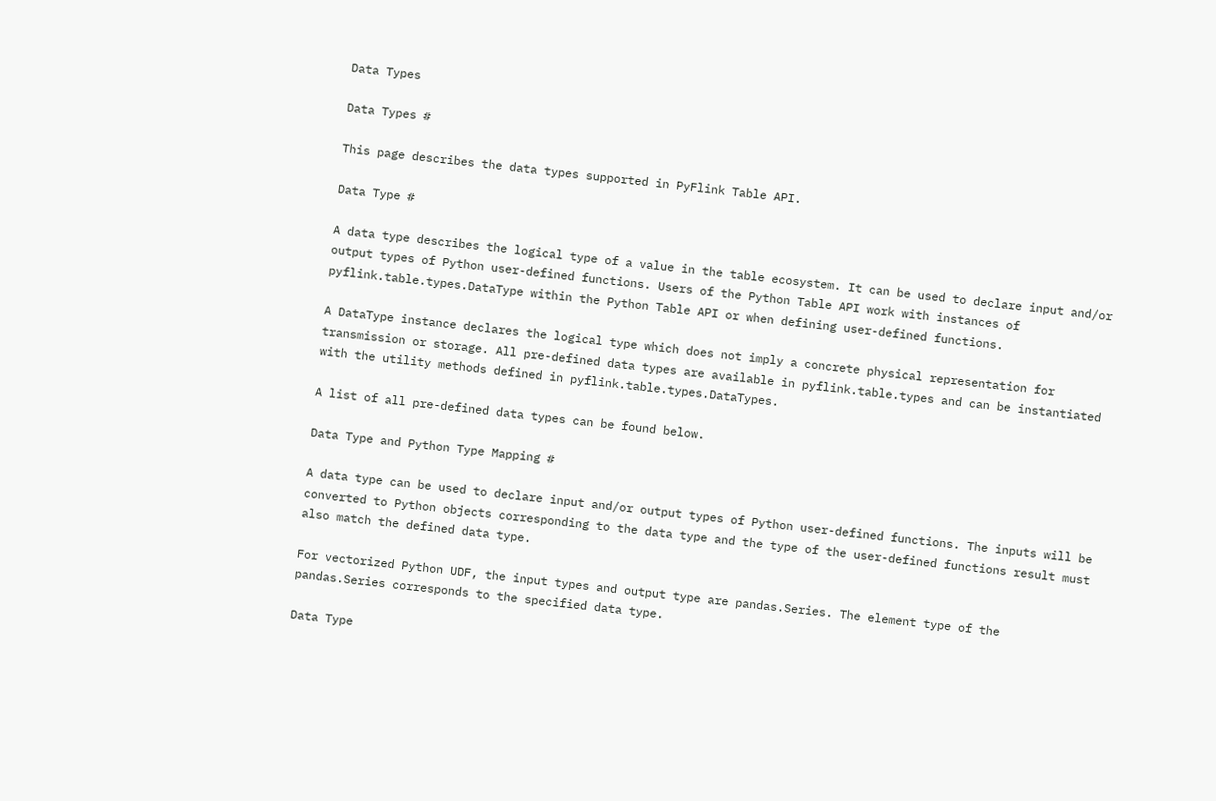Data Types

Data Types #

This page describes the data types supported in PyFlink Table API.

Data Type #

A data type describes the logical type of a value in the table ecosystem. It can be used to declare input and/or output types of Python user-defined functions. Users of the Python Table API work with instances of pyflink.table.types.DataType within the Python Table API or when defining user-defined functions.

A DataType instance declares the logical type which does not imply a concrete physical representation for transmission or storage. All pre-defined data types are available in pyflink.table.types and can be instantiated with the utility methods defined in pyflink.table.types.DataTypes.

A list of all pre-defined data types can be found below.

Data Type and Python Type Mapping #

A data type can be used to declare input and/or output types of Python user-defined functions. The inputs will be converted to Python objects corresponding to the data type and the type of the user-defined functions result must also match the defined data type.

For vectorized Python UDF, the input types and output type are pandas.Series. The element type of the pandas.Series corresponds to the specified data type.

Data Type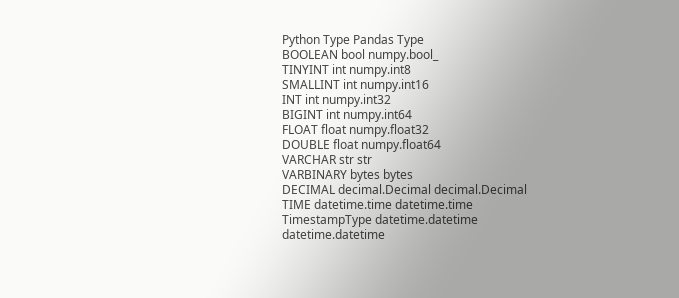Python Type Pandas Type
BOOLEAN bool numpy.bool_
TINYINT int numpy.int8
SMALLINT int numpy.int16
INT int numpy.int32
BIGINT int numpy.int64
FLOAT float numpy.float32
DOUBLE float numpy.float64
VARCHAR str str
VARBINARY bytes bytes
DECIMAL decimal.Decimal decimal.Decimal
TIME datetime.time datetime.time
TimestampType datetime.datetime datetime.datetime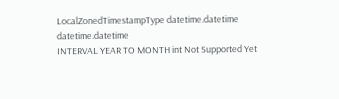LocalZonedTimestampType datetime.datetime datetime.datetime
INTERVAL YEAR TO MONTH int Not Supported Yet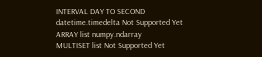INTERVAL DAY TO SECOND datetime.timedelta Not Supported Yet
ARRAY list numpy.ndarray
MULTISET list Not Supported Yet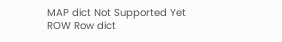MAP dict Not Supported Yet
ROW Row dict